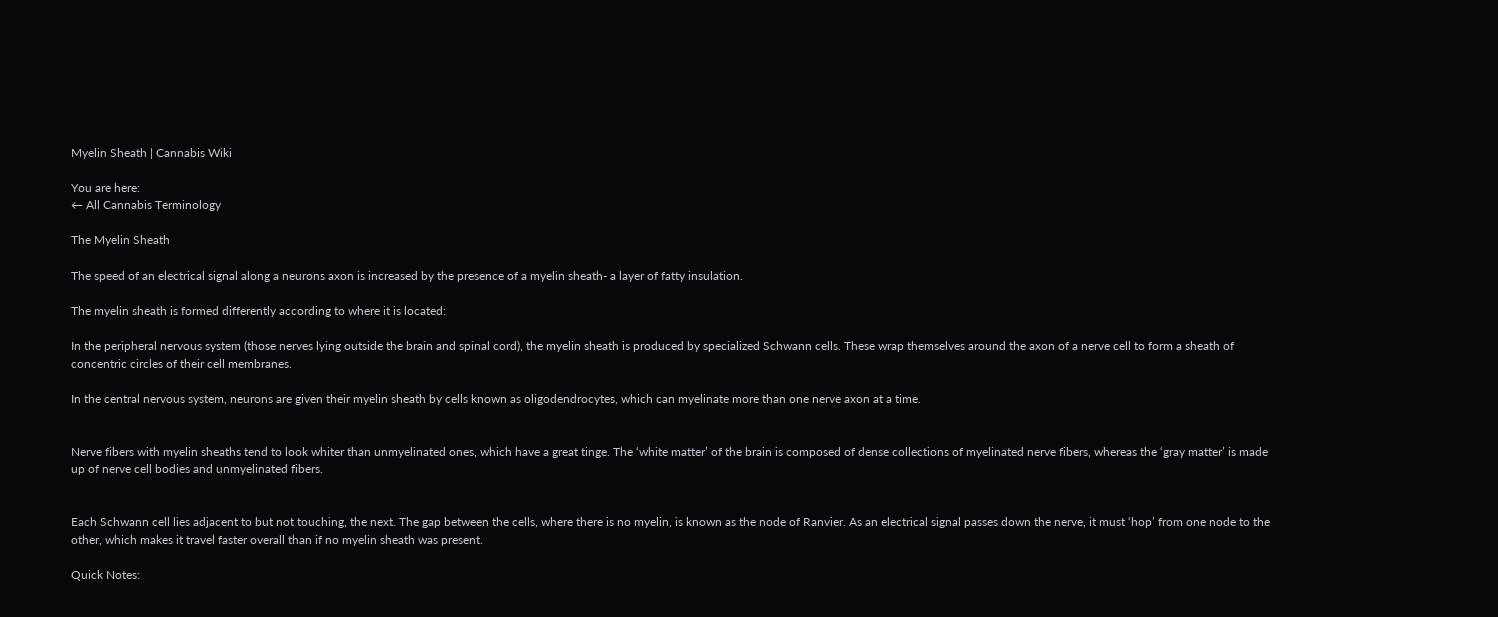Myelin Sheath | Cannabis Wiki

You are here:
← All Cannabis Terminology

The Myelin Sheath

The speed of an electrical signal along a neurons axon is increased by the presence of a myelin sheath- a layer of fatty insulation.

The myelin sheath is formed differently according to where it is located:

In the peripheral nervous system (those nerves lying outside the brain and spinal cord), the myelin sheath is produced by specialized Schwann cells. These wrap themselves around the axon of a nerve cell to form a sheath of concentric circles of their cell membranes.

In the central nervous system, neurons are given their myelin sheath by cells known as oligodendrocytes, which can myelinate more than one nerve axon at a time.


Nerve fibers with myelin sheaths tend to look whiter than unmyelinated ones, which have a great tinge. The ‘white matter’ of the brain is composed of dense collections of myelinated nerve fibers, whereas the ‘gray matter’ is made up of nerve cell bodies and unmyelinated fibers.


Each Schwann cell lies adjacent to but not touching, the next. The gap between the cells, where there is no myelin, is known as the node of Ranvier. As an electrical signal passes down the nerve, it must ‘hop’ from one node to the other, which makes it travel faster overall than if no myelin sheath was present.

Quick Notes: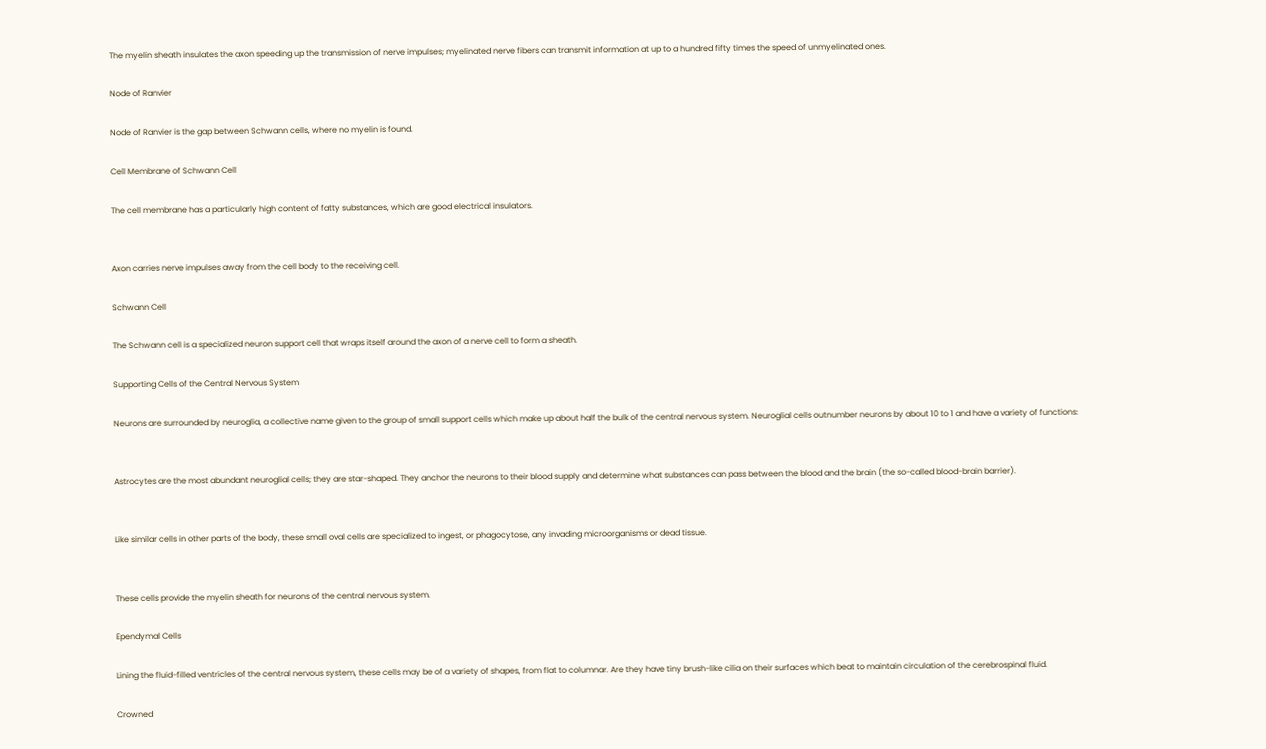The myelin sheath insulates the axon speeding up the transmission of nerve impulses; myelinated nerve fibers can transmit information at up to a hundred fifty times the speed of unmyelinated ones.

Node of Ranvier

Node of Ranvier is the gap between Schwann cells, where no myelin is found.

Cell Membrane of Schwann Cell

The cell membrane has a particularly high content of fatty substances, which are good electrical insulators.


Axon carries nerve impulses away from the cell body to the receiving cell.

Schwann Cell

The Schwann cell is a specialized neuron support cell that wraps itself around the axon of a nerve cell to form a sheath.

Supporting Cells of the Central Nervous System

Neurons are surrounded by neuroglia, a collective name given to the group of small support cells which make up about half the bulk of the central nervous system. Neuroglial cells outnumber neurons by about 10 to 1 and have a variety of functions:


Astrocytes are the most abundant neuroglial cells; they are star-shaped. They anchor the neurons to their blood supply and determine what substances can pass between the blood and the brain (the so-called blood-brain barrier).


Like similar cells in other parts of the body, these small oval cells are specialized to ingest, or phagocytose, any invading microorganisms or dead tissue.


These cells provide the myelin sheath for neurons of the central nervous system.

Ependymal Cells

Lining the fluid-filled ventricles of the central nervous system, these cells may be of a variety of shapes, from flat to columnar. Are they have tiny brush-like cilia on their surfaces which beat to maintain circulation of the cerebrospinal fluid.

Crowned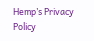Hemp’s Privacy Policy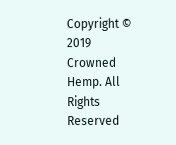Copyright © 2019 Crowned Hemp. All Rights Reserved